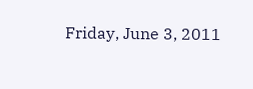Friday, June 3, 2011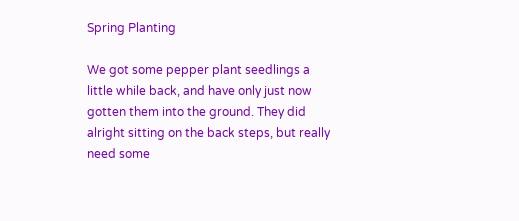Spring Planting

We got some pepper plant seedlings a little while back, and have only just now gotten them into the ground. They did alright sitting on the back steps, but really need some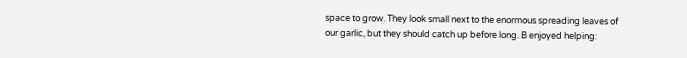space to grow. They look small next to the enormous spreading leaves of our garlic, but they should catch up before long. B enjoyed helping: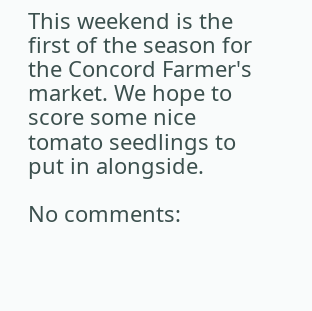This weekend is the first of the season for the Concord Farmer's market. We hope to score some nice tomato seedlings to put in alongside.

No comments: